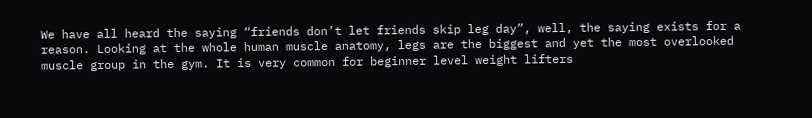We have all heard the saying “friends don’t let friends skip leg day”, well, the saying exists for a reason. Looking at the whole human muscle anatomy, legs are the biggest and yet the most overlooked muscle group in the gym. It is very common for beginner level weight lifters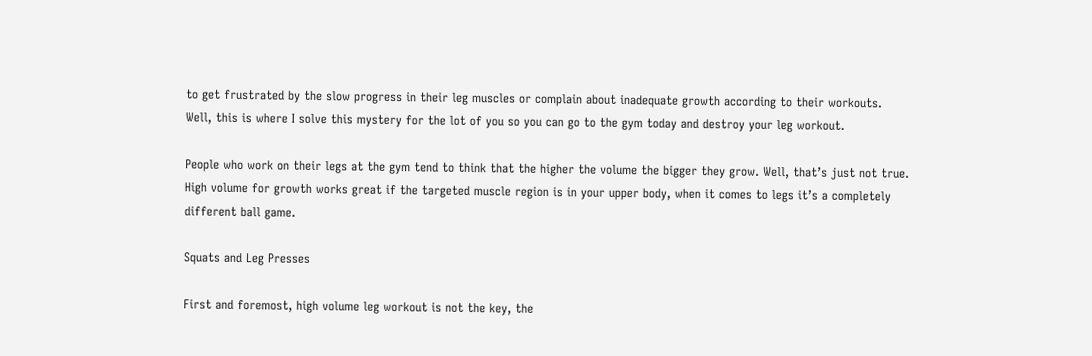to get frustrated by the slow progress in their leg muscles or complain about inadequate growth according to their workouts. Well, this is where I solve this mystery for the lot of you so you can go to the gym today and destroy your leg workout.

People who work on their legs at the gym tend to think that the higher the volume the bigger they grow. Well, that’s just not true. High volume for growth works great if the targeted muscle region is in your upper body, when it comes to legs it’s a completely different ball game.

Squats and Leg Presses

First and foremost, high volume leg workout is not the key, the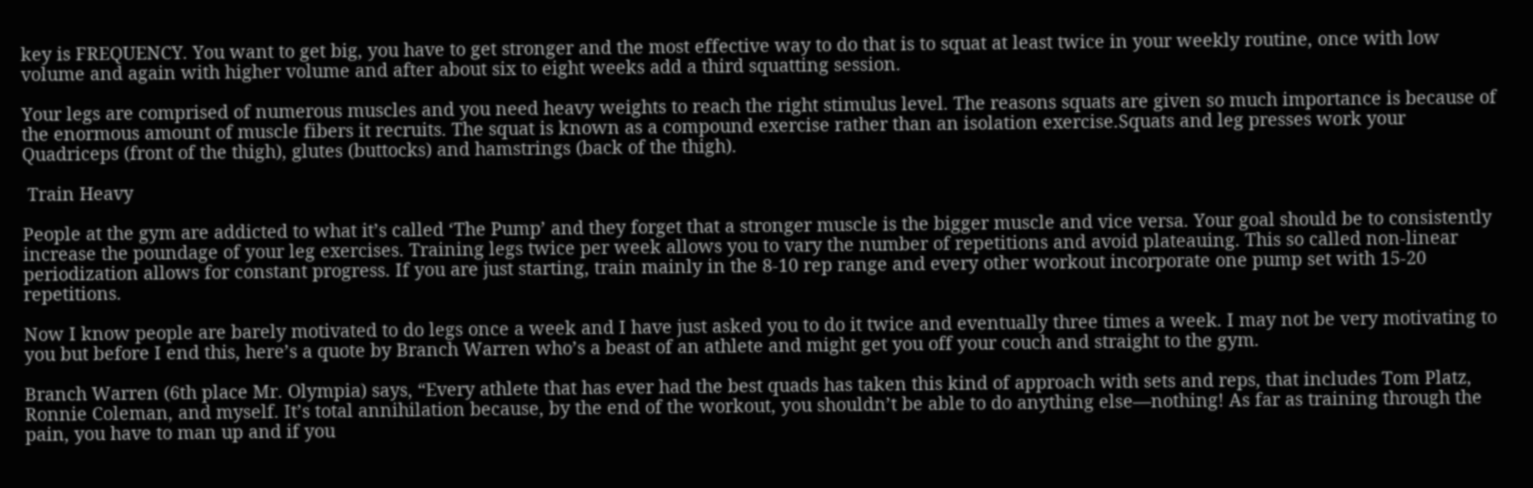key is FREQUENCY. You want to get big, you have to get stronger and the most effective way to do that is to squat at least twice in your weekly routine, once with low volume and again with higher volume and after about six to eight weeks add a third squatting session.

Your legs are comprised of numerous muscles and you need heavy weights to reach the right stimulus level. The reasons squats are given so much importance is because of the enormous amount of muscle fibers it recruits. The squat is known as a compound exercise rather than an isolation exercise.Squats and leg presses work your Quadriceps (front of the thigh), glutes (buttocks) and hamstrings (back of the thigh).

 Train Heavy

People at the gym are addicted to what it’s called ‘The Pump’ and they forget that a stronger muscle is the bigger muscle and vice versa. Your goal should be to consistently increase the poundage of your leg exercises. Training legs twice per week allows you to vary the number of repetitions and avoid plateauing. This so called non-linear periodization allows for constant progress. If you are just starting, train mainly in the 8-10 rep range and every other workout incorporate one pump set with 15-20 repetitions.

Now I know people are barely motivated to do legs once a week and I have just asked you to do it twice and eventually three times a week. I may not be very motivating to you but before I end this, here’s a quote by Branch Warren who’s a beast of an athlete and might get you off your couch and straight to the gym.

Branch Warren (6th place Mr. Olympia) says, “Every athlete that has ever had the best quads has taken this kind of approach with sets and reps, that includes Tom Platz, Ronnie Coleman, and myself. It’s total annihilation because, by the end of the workout, you shouldn’t be able to do anything else—nothing! As far as training through the pain, you have to man up and if you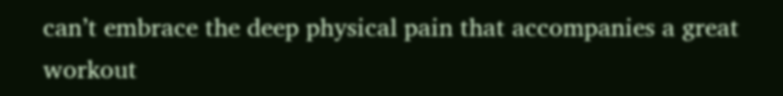can’t embrace the deep physical pain that accompanies a great workout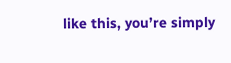like this, you’re simply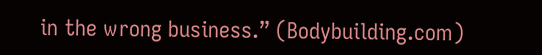in the wrong business.” (Bodybuilding.com)